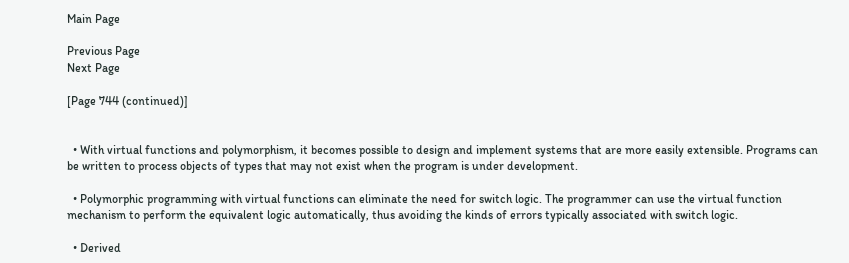Main Page

Previous Page
Next Page

[Page 744 (continued)]


  • With virtual functions and polymorphism, it becomes possible to design and implement systems that are more easily extensible. Programs can be written to process objects of types that may not exist when the program is under development.

  • Polymorphic programming with virtual functions can eliminate the need for switch logic. The programmer can use the virtual function mechanism to perform the equivalent logic automatically, thus avoiding the kinds of errors typically associated with switch logic.

  • Derived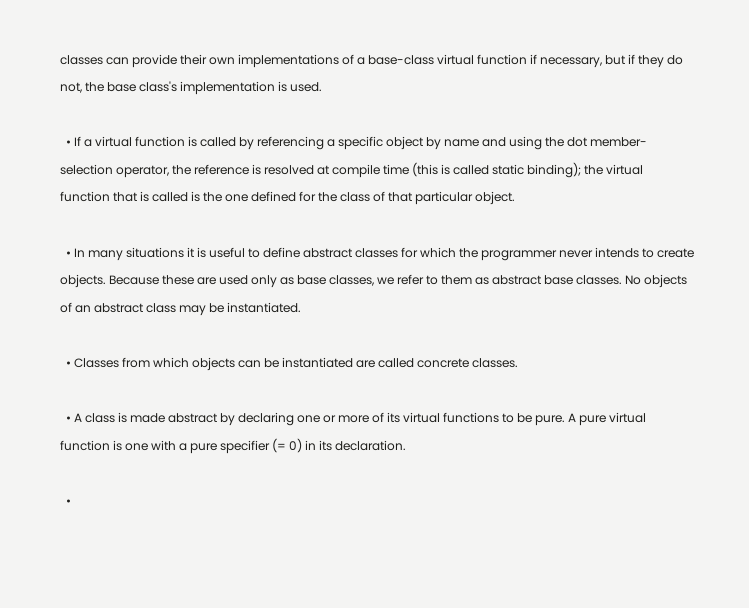classes can provide their own implementations of a base-class virtual function if necessary, but if they do not, the base class's implementation is used.

  • If a virtual function is called by referencing a specific object by name and using the dot member-selection operator, the reference is resolved at compile time (this is called static binding); the virtual function that is called is the one defined for the class of that particular object.

  • In many situations it is useful to define abstract classes for which the programmer never intends to create objects. Because these are used only as base classes, we refer to them as abstract base classes. No objects of an abstract class may be instantiated.

  • Classes from which objects can be instantiated are called concrete classes.

  • A class is made abstract by declaring one or more of its virtual functions to be pure. A pure virtual function is one with a pure specifier (= 0) in its declaration.

  •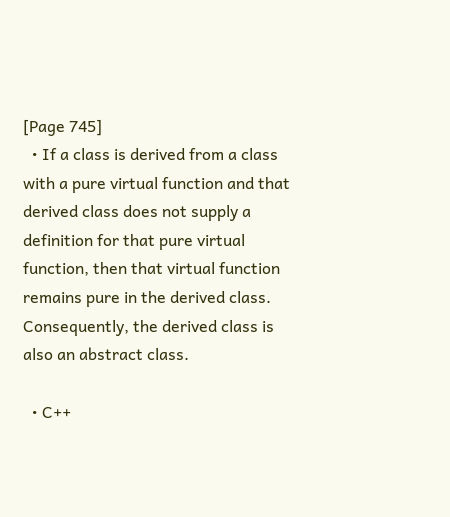[Page 745]
  • If a class is derived from a class with a pure virtual function and that derived class does not supply a definition for that pure virtual function, then that virtual function remains pure in the derived class. Consequently, the derived class is also an abstract class.

  • C++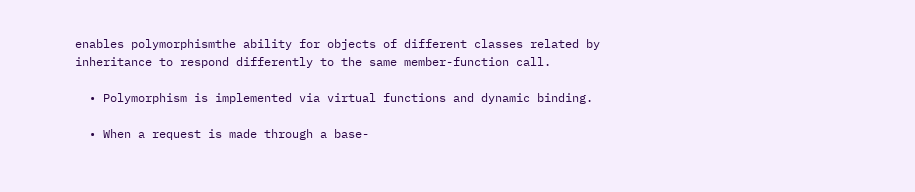enables polymorphismthe ability for objects of different classes related by inheritance to respond differently to the same member-function call.

  • Polymorphism is implemented via virtual functions and dynamic binding.

  • When a request is made through a base-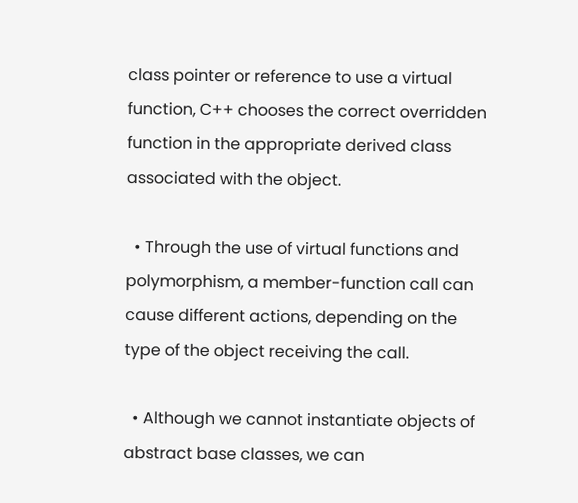class pointer or reference to use a virtual function, C++ chooses the correct overridden function in the appropriate derived class associated with the object.

  • Through the use of virtual functions and polymorphism, a member-function call can cause different actions, depending on the type of the object receiving the call.

  • Although we cannot instantiate objects of abstract base classes, we can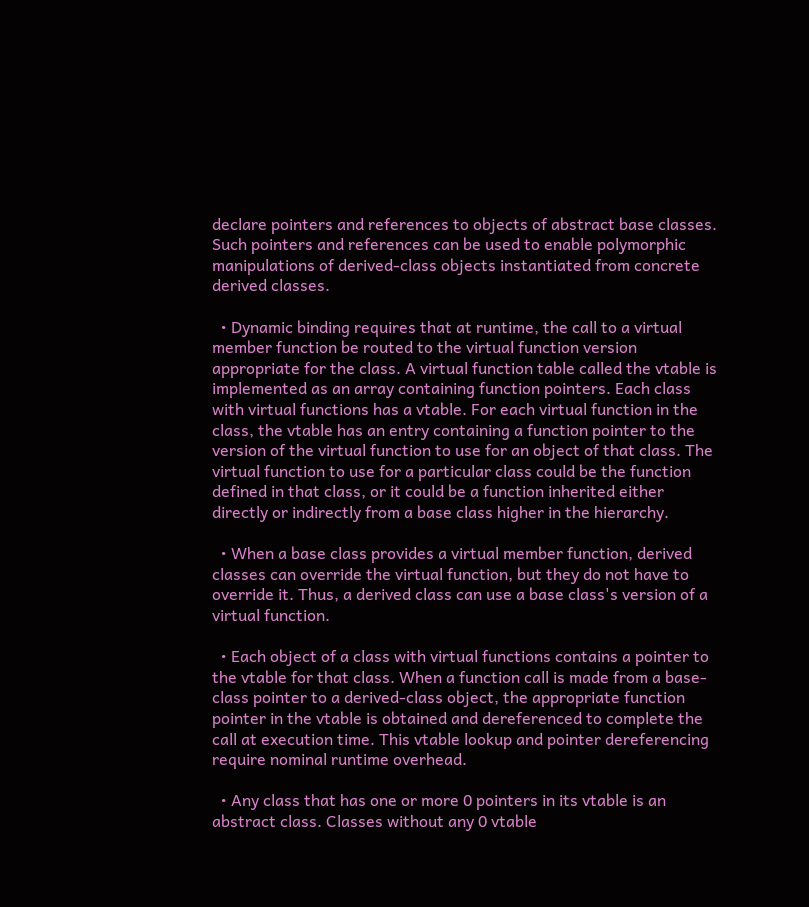declare pointers and references to objects of abstract base classes. Such pointers and references can be used to enable polymorphic manipulations of derived-class objects instantiated from concrete derived classes.

  • Dynamic binding requires that at runtime, the call to a virtual member function be routed to the virtual function version appropriate for the class. A virtual function table called the vtable is implemented as an array containing function pointers. Each class with virtual functions has a vtable. For each virtual function in the class, the vtable has an entry containing a function pointer to the version of the virtual function to use for an object of that class. The virtual function to use for a particular class could be the function defined in that class, or it could be a function inherited either directly or indirectly from a base class higher in the hierarchy.

  • When a base class provides a virtual member function, derived classes can override the virtual function, but they do not have to override it. Thus, a derived class can use a base class's version of a virtual function.

  • Each object of a class with virtual functions contains a pointer to the vtable for that class. When a function call is made from a base-class pointer to a derived-class object, the appropriate function pointer in the vtable is obtained and dereferenced to complete the call at execution time. This vtable lookup and pointer dereferencing require nominal runtime overhead.

  • Any class that has one or more 0 pointers in its vtable is an abstract class. Classes without any 0 vtable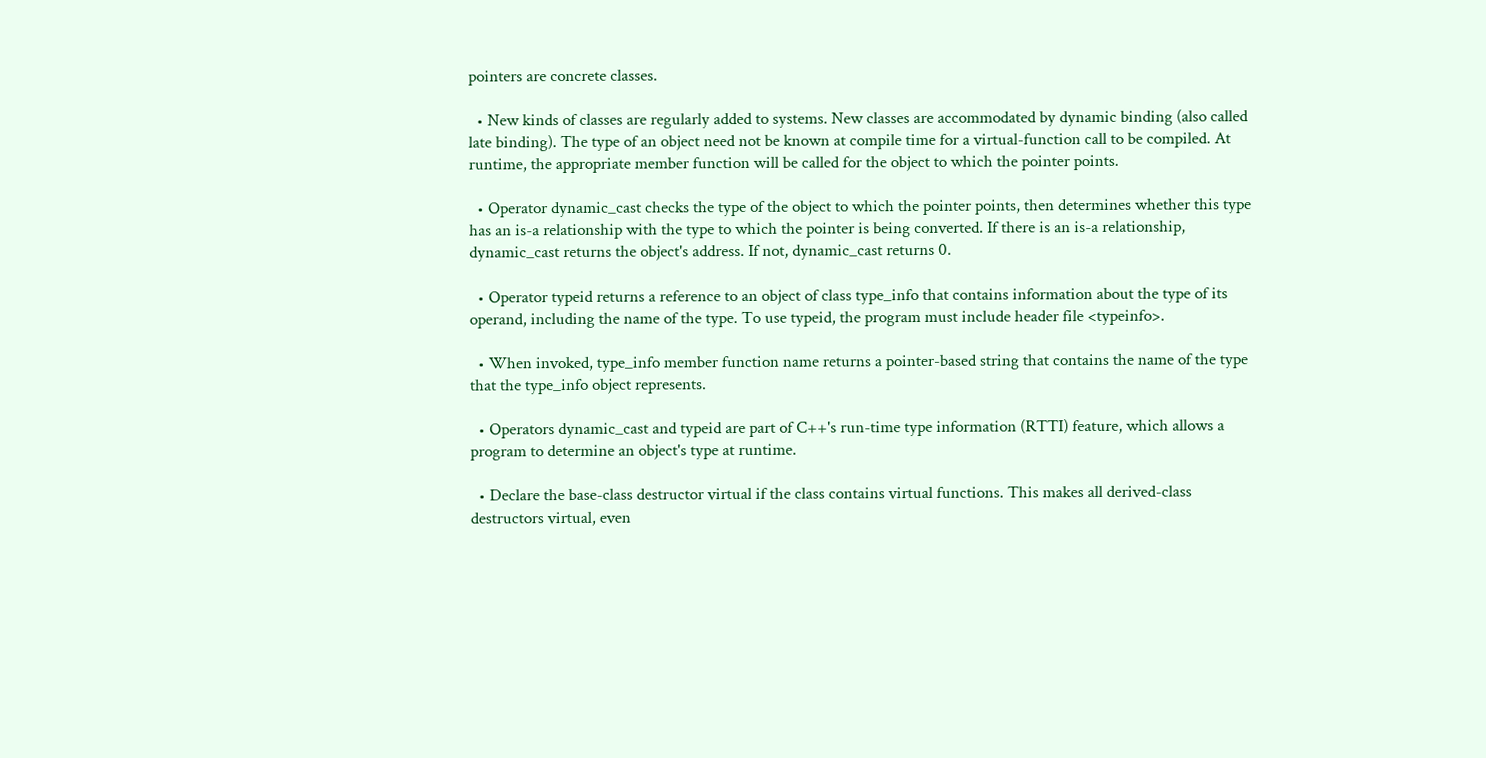pointers are concrete classes.

  • New kinds of classes are regularly added to systems. New classes are accommodated by dynamic binding (also called late binding). The type of an object need not be known at compile time for a virtual-function call to be compiled. At runtime, the appropriate member function will be called for the object to which the pointer points.

  • Operator dynamic_cast checks the type of the object to which the pointer points, then determines whether this type has an is-a relationship with the type to which the pointer is being converted. If there is an is-a relationship, dynamic_cast returns the object's address. If not, dynamic_cast returns 0.

  • Operator typeid returns a reference to an object of class type_info that contains information about the type of its operand, including the name of the type. To use typeid, the program must include header file <typeinfo>.

  • When invoked, type_info member function name returns a pointer-based string that contains the name of the type that the type_info object represents.

  • Operators dynamic_cast and typeid are part of C++'s run-time type information (RTTI) feature, which allows a program to determine an object's type at runtime.

  • Declare the base-class destructor virtual if the class contains virtual functions. This makes all derived-class destructors virtual, even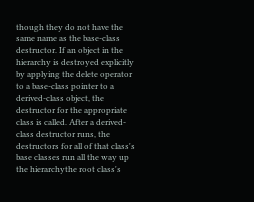though they do not have the same name as the base-class destructor. If an object in the hierarchy is destroyed explicitly by applying the delete operator to a base-class pointer to a derived-class object, the destructor for the appropriate class is called. After a derived-class destructor runs, the destructors for all of that class's base classes run all the way up the hierarchythe root class's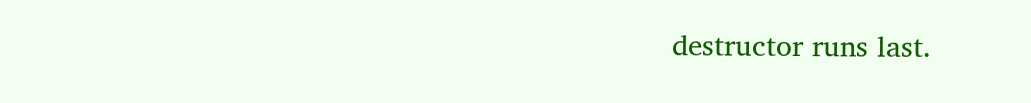destructor runs last.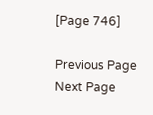[Page 746]

Previous Page
Next Page